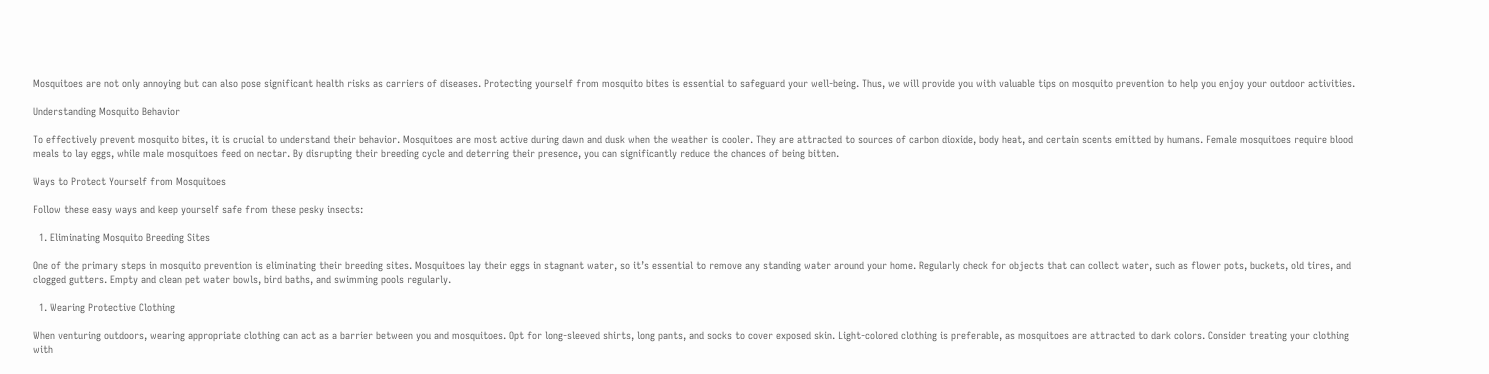Mosquitoes are not only annoying but can also pose significant health risks as carriers of diseases. Protecting yourself from mosquito bites is essential to safeguard your well-being. Thus, we will provide you with valuable tips on mosquito prevention to help you enjoy your outdoor activities.

Understanding Mosquito Behavior

To effectively prevent mosquito bites, it is crucial to understand their behavior. Mosquitoes are most active during dawn and dusk when the weather is cooler. They are attracted to sources of carbon dioxide, body heat, and certain scents emitted by humans. Female mosquitoes require blood meals to lay eggs, while male mosquitoes feed on nectar. By disrupting their breeding cycle and deterring their presence, you can significantly reduce the chances of being bitten.

Ways to Protect Yourself from Mosquitoes

Follow these easy ways and keep yourself safe from these pesky insects:

  1. Eliminating Mosquito Breeding Sites

One of the primary steps in mosquito prevention is eliminating their breeding sites. Mosquitoes lay their eggs in stagnant water, so it’s essential to remove any standing water around your home. Regularly check for objects that can collect water, such as flower pots, buckets, old tires, and clogged gutters. Empty and clean pet water bowls, bird baths, and swimming pools regularly.

  1. Wearing Protective Clothing

When venturing outdoors, wearing appropriate clothing can act as a barrier between you and mosquitoes. Opt for long-sleeved shirts, long pants, and socks to cover exposed skin. Light-colored clothing is preferable, as mosquitoes are attracted to dark colors. Consider treating your clothing with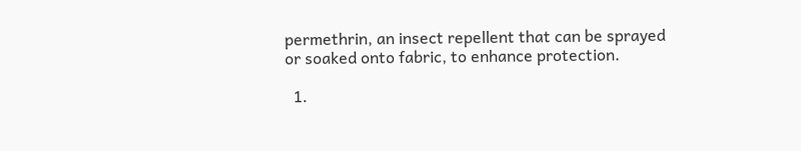permethrin, an insect repellent that can be sprayed or soaked onto fabric, to enhance protection.

  1.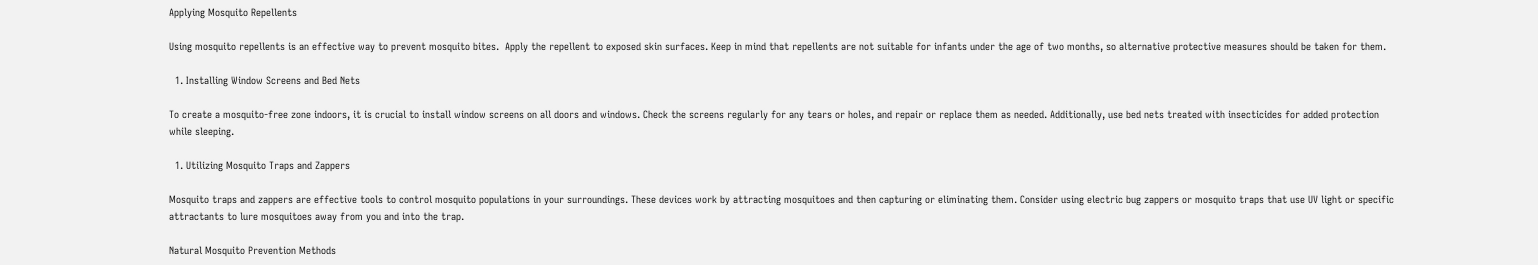Applying Mosquito Repellents

Using mosquito repellents is an effective way to prevent mosquito bites.  Apply the repellent to exposed skin surfaces. Keep in mind that repellents are not suitable for infants under the age of two months, so alternative protective measures should be taken for them.

  1. Installing Window Screens and Bed Nets

To create a mosquito-free zone indoors, it is crucial to install window screens on all doors and windows. Check the screens regularly for any tears or holes, and repair or replace them as needed. Additionally, use bed nets treated with insecticides for added protection while sleeping.

  1. Utilizing Mosquito Traps and Zappers

Mosquito traps and zappers are effective tools to control mosquito populations in your surroundings. These devices work by attracting mosquitoes and then capturing or eliminating them. Consider using electric bug zappers or mosquito traps that use UV light or specific attractants to lure mosquitoes away from you and into the trap.

Natural Mosquito Prevention Methods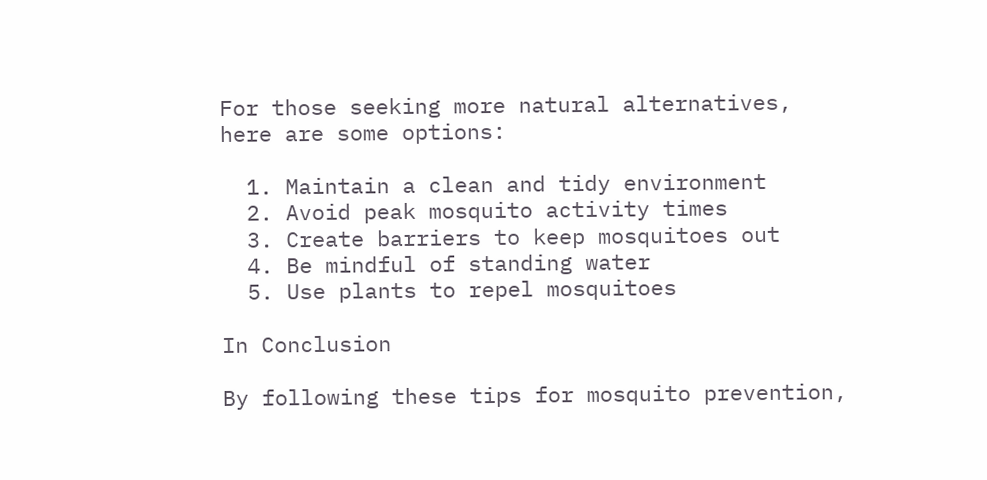For those seeking more natural alternatives, here are some options:

  1. Maintain a clean and tidy environment
  2. Avoid peak mosquito activity times
  3. Create barriers to keep mosquitoes out
  4. Be mindful of standing water
  5. Use plants to repel mosquitoes

In Conclusion

By following these tips for mosquito prevention,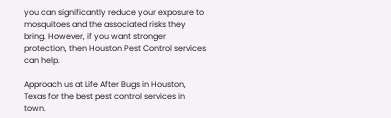you can significantly reduce your exposure to mosquitoes and the associated risks they bring. However, if you want stronger protection, then Houston Pest Control services can help.

Approach us at Life After Bugs in Houston, Texas for the best pest control services in town.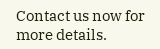Contact us now for more details.